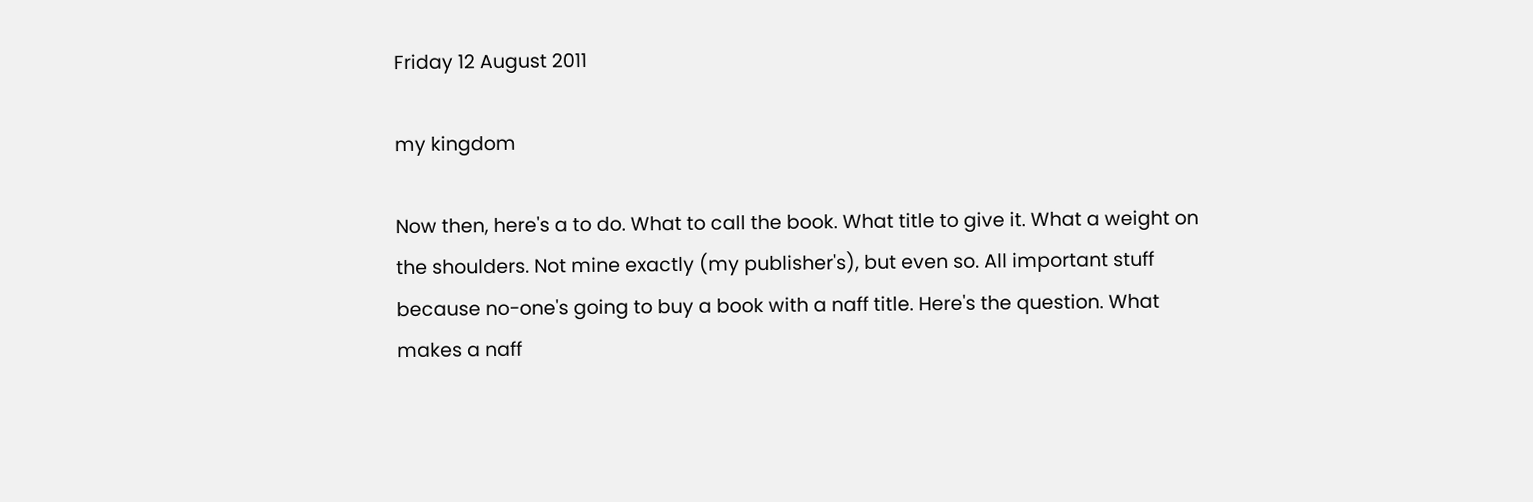Friday 12 August 2011

my kingdom

Now then, here's a to do. What to call the book. What title to give it. What a weight on the shoulders. Not mine exactly (my publisher's), but even so. All important stuff because no-one's going to buy a book with a naff title. Here's the question. What makes a naff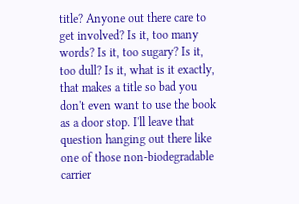title? Anyone out there care to get involved? Is it, too many words? Is it, too sugary? Is it, too dull? Is it, what is it exactly, that makes a title so bad you don't even want to use the book as a door stop. I'll leave that question hanging out there like one of those non-biodegradable carrier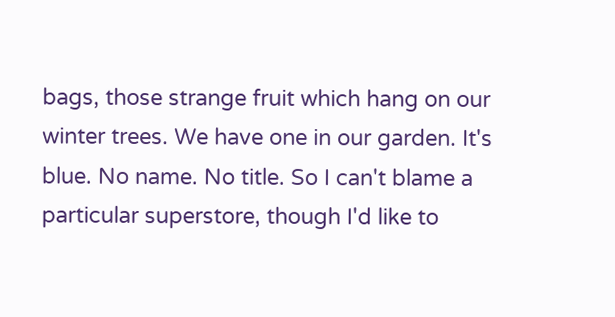bags, those strange fruit which hang on our winter trees. We have one in our garden. It's blue. No name. No title. So I can't blame a particular superstore, though I'd like to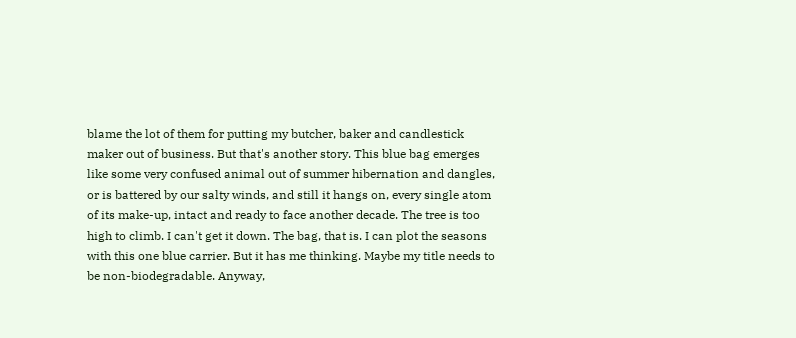blame the lot of them for putting my butcher, baker and candlestick maker out of business. But that's another story. This blue bag emerges like some very confused animal out of summer hibernation and dangles, or is battered by our salty winds, and still it hangs on, every single atom of its make-up, intact and ready to face another decade. The tree is too high to climb. I can't get it down. The bag, that is. I can plot the seasons with this one blue carrier. But it has me thinking. Maybe my title needs to be non-biodegradable. Anyway,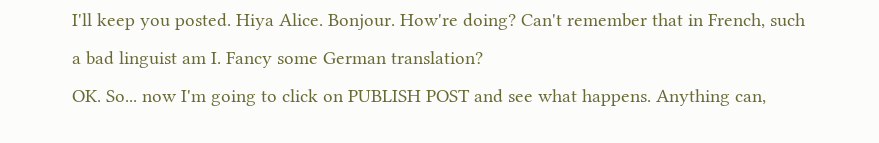I'll keep you posted. Hiya Alice. Bonjour. How're doing? Can't remember that in French, such a bad linguist am I. Fancy some German translation?
OK. So... now I'm going to click on PUBLISH POST and see what happens. Anything can,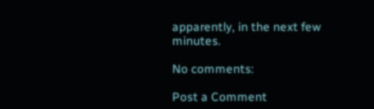apparently, in the next few minutes.

No comments:

Post a Comment